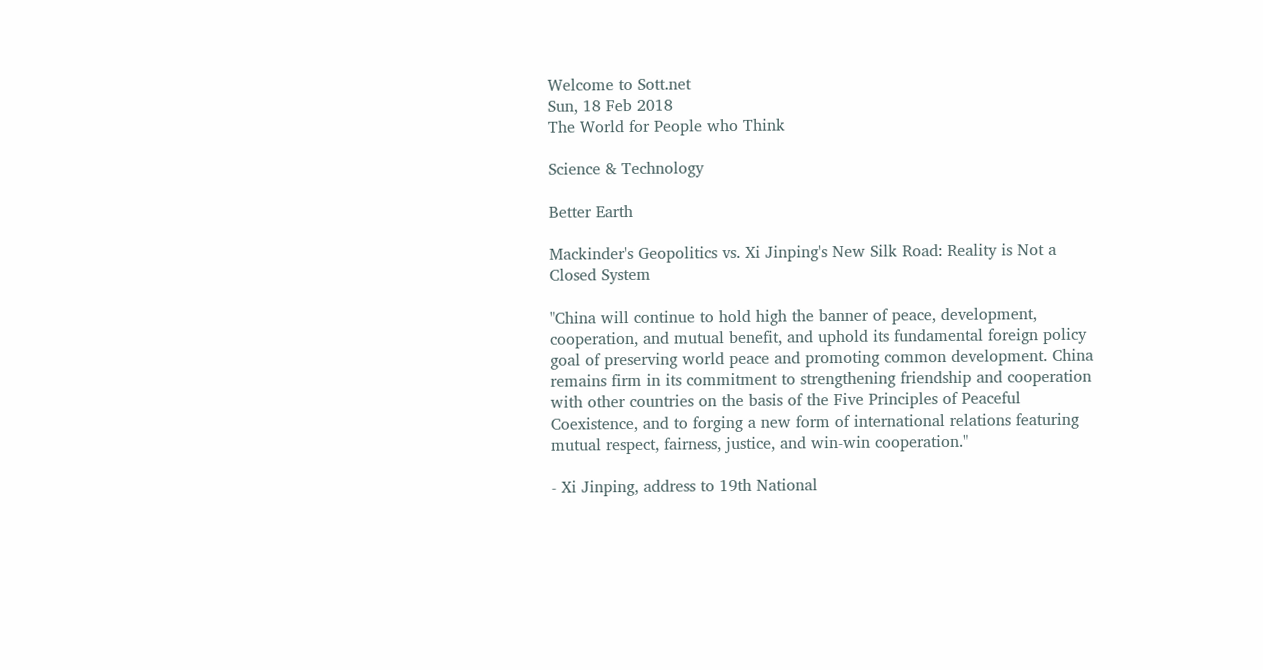Welcome to Sott.net
Sun, 18 Feb 2018
The World for People who Think

Science & Technology

Better Earth

Mackinder's Geopolitics vs. Xi Jinping's New Silk Road: Reality is Not a Closed System

"China will continue to hold high the banner of peace, development, cooperation, and mutual benefit, and uphold its fundamental foreign policy goal of preserving world peace and promoting common development. China remains firm in its commitment to strengthening friendship and cooperation with other countries on the basis of the Five Principles of Peaceful Coexistence, and to forging a new form of international relations featuring mutual respect, fairness, justice, and win-win cooperation."

- Xi Jinping, address to 19th National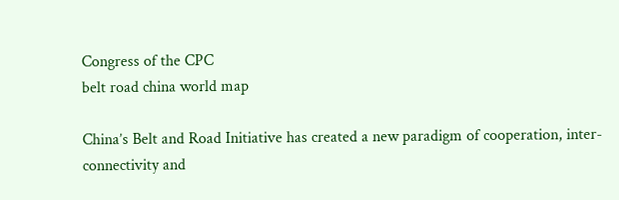Congress of the CPC
belt road china world map

China’s Belt and Road Initiative has created a new paradigm of cooperation, inter-connectivity and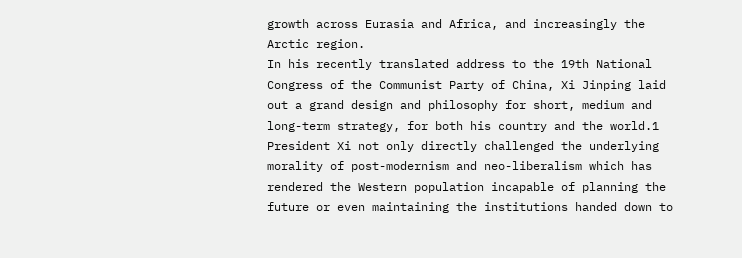growth across Eurasia and Africa, and increasingly the Arctic region.
In his recently translated address to the 19th National Congress of the Communist Party of China, Xi Jinping laid out a grand design and philosophy for short, medium and long-term strategy, for both his country and the world.1 President Xi not only directly challenged the underlying morality of post-modernism and neo-liberalism which has rendered the Western population incapable of planning the future or even maintaining the institutions handed down to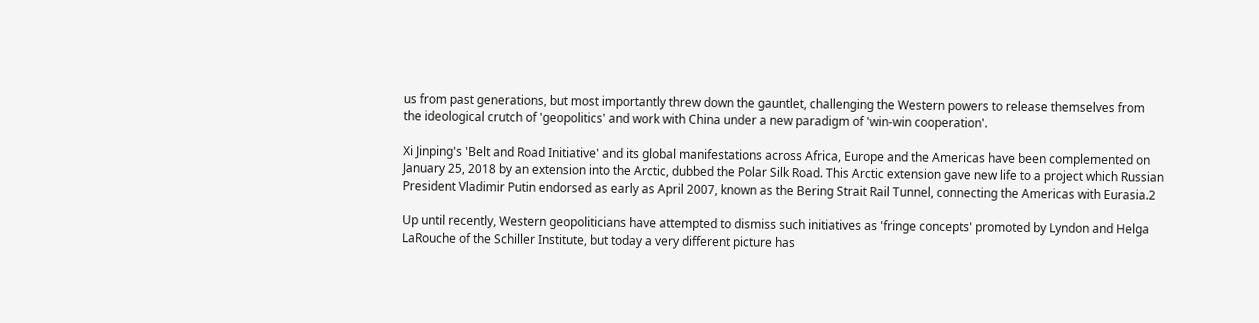us from past generations, but most importantly threw down the gauntlet, challenging the Western powers to release themselves from the ideological crutch of 'geopolitics' and work with China under a new paradigm of 'win-win cooperation'.

Xi Jinping's 'Belt and Road Initiative' and its global manifestations across Africa, Europe and the Americas have been complemented on January 25, 2018 by an extension into the Arctic, dubbed the Polar Silk Road. This Arctic extension gave new life to a project which Russian President Vladimir Putin endorsed as early as April 2007, known as the Bering Strait Rail Tunnel, connecting the Americas with Eurasia.2

Up until recently, Western geopoliticians have attempted to dismiss such initiatives as 'fringe concepts' promoted by Lyndon and Helga LaRouche of the Schiller Institute, but today a very different picture has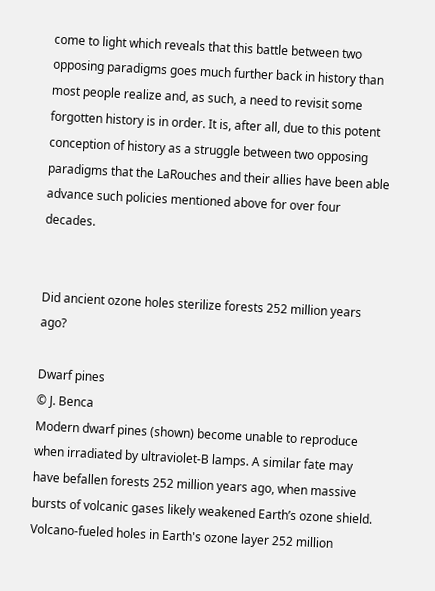come to light which reveals that this battle between two opposing paradigms goes much further back in history than most people realize and, as such, a need to revisit some forgotten history is in order. It is, after all, due to this potent conception of history as a struggle between two opposing paradigms that the LaRouches and their allies have been able advance such policies mentioned above for over four decades.


Did ancient ozone holes sterilize forests 252 million years ago?

Dwarf pines
© J. Benca
Modern dwarf pines (shown) become unable to reproduce when irradiated by ultraviolet-B lamps. A similar fate may have befallen forests 252 million years ago, when massive bursts of volcanic gases likely weakened Earth’s ozone shield.
Volcano-fueled holes in Earth's ozone layer 252 million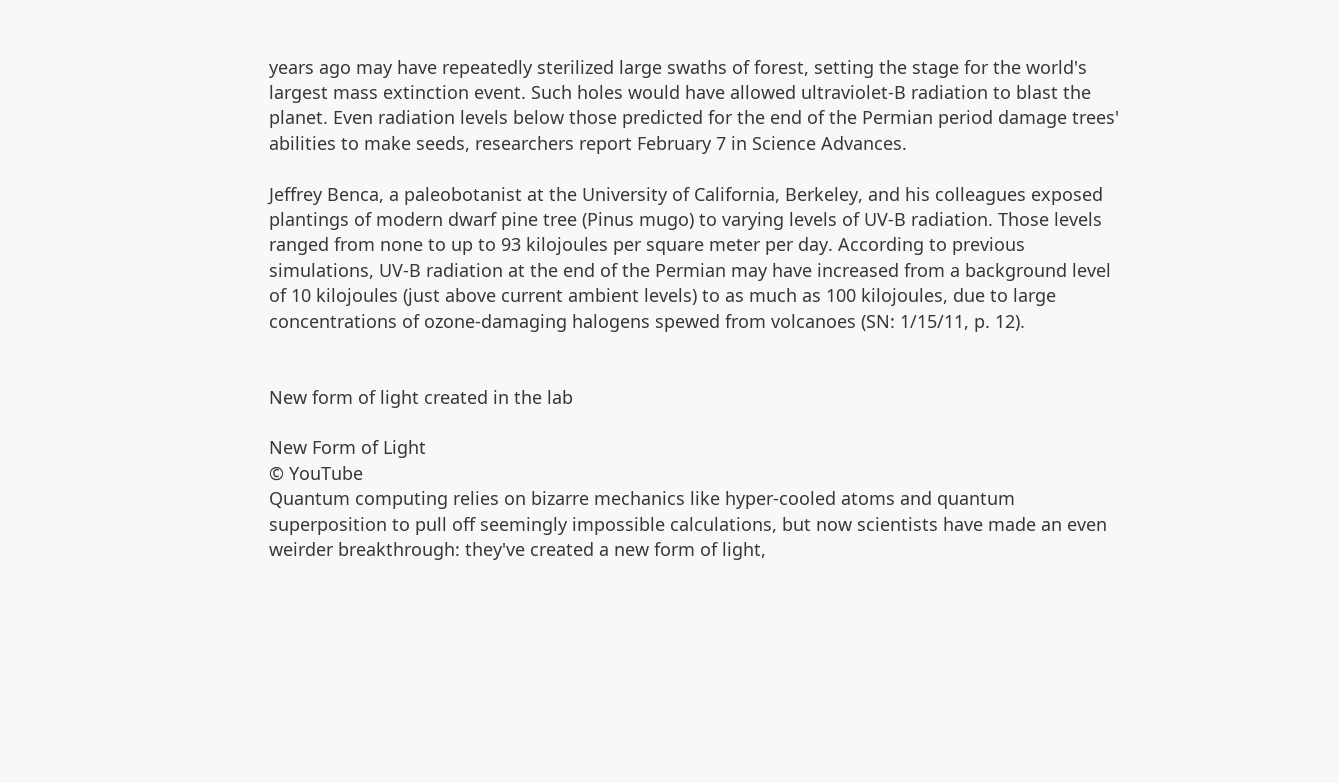years ago may have repeatedly sterilized large swaths of forest, setting the stage for the world's largest mass extinction event. Such holes would have allowed ultraviolet-B radiation to blast the planet. Even radiation levels below those predicted for the end of the Permian period damage trees' abilities to make seeds, researchers report February 7 in Science Advances.

Jeffrey Benca, a paleobotanist at the University of California, Berkeley, and his colleagues exposed plantings of modern dwarf pine tree (Pinus mugo) to varying levels of UV-B radiation. Those levels ranged from none to up to 93 kilojoules per square meter per day. According to previous simulations, UV-B radiation at the end of the Permian may have increased from a background level of 10 kilojoules (just above current ambient levels) to as much as 100 kilojoules, due to large concentrations of ozone-damaging halogens spewed from volcanoes (SN: 1/15/11, p. 12).


New form of light created in the lab

New Form of Light
© YouTube
Quantum computing relies on bizarre mechanics like hyper-cooled atoms and quantum superposition to pull off seemingly impossible calculations, but now scientists have made an even weirder breakthrough: they've created a new form of light,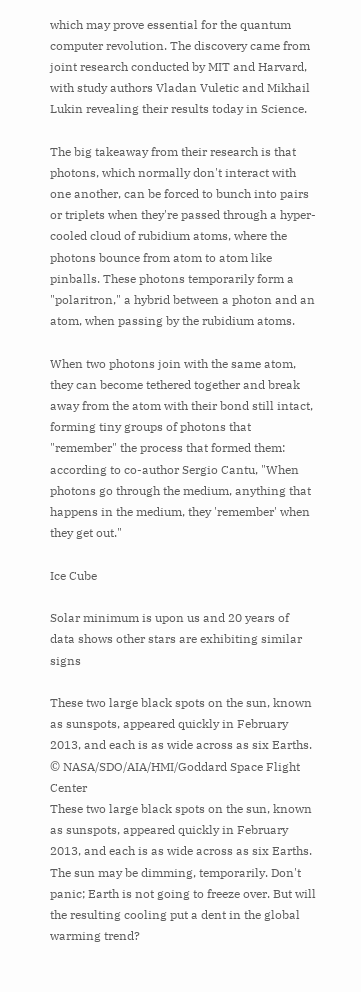which may prove essential for the quantum computer revolution. The discovery came from joint research conducted by MIT and Harvard, with study authors Vladan Vuletic and Mikhail Lukin revealing their results today in Science.

The big takeaway from their research is that photons, which normally don't interact with one another, can be forced to bunch into pairs or triplets when they're passed through a hyper-cooled cloud of rubidium atoms, where the photons bounce from atom to atom like pinballs. These photons temporarily form a "polaritron," a hybrid between a photon and an atom, when passing by the rubidium atoms.

When two photons join with the same atom, they can become tethered together and break away from the atom with their bond still intact, forming tiny groups of photons that "remember" the process that formed them: according to co-author Sergio Cantu, "When photons go through the medium, anything that happens in the medium, they 'remember' when they get out."

Ice Cube

Solar minimum is upon us and 20 years of data shows other stars are exhibiting similar signs

These two large black spots on the sun, known as sunspots, appeared quickly in February 2013, and each is as wide across as six Earths.
© NASA/SDO/AIA/HMI/Goddard Space Flight Center
These two large black spots on the sun, known as sunspots, appeared quickly in February 2013, and each is as wide across as six Earths.
The sun may be dimming, temporarily. Don't panic; Earth is not going to freeze over. But will the resulting cooling put a dent in the global warming trend?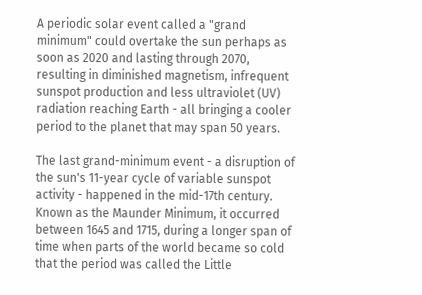A periodic solar event called a "grand minimum" could overtake the sun perhaps as soon as 2020 and lasting through 2070, resulting in diminished magnetism, infrequent sunspot production and less ultraviolet (UV) radiation reaching Earth - all bringing a cooler period to the planet that may span 50 years.

The last grand-minimum event - a disruption of the sun's 11-year cycle of variable sunspot activity - happened in the mid-17th century. Known as the Maunder Minimum, it occurred between 1645 and 1715, during a longer span of time when parts of the world became so cold that the period was called the Little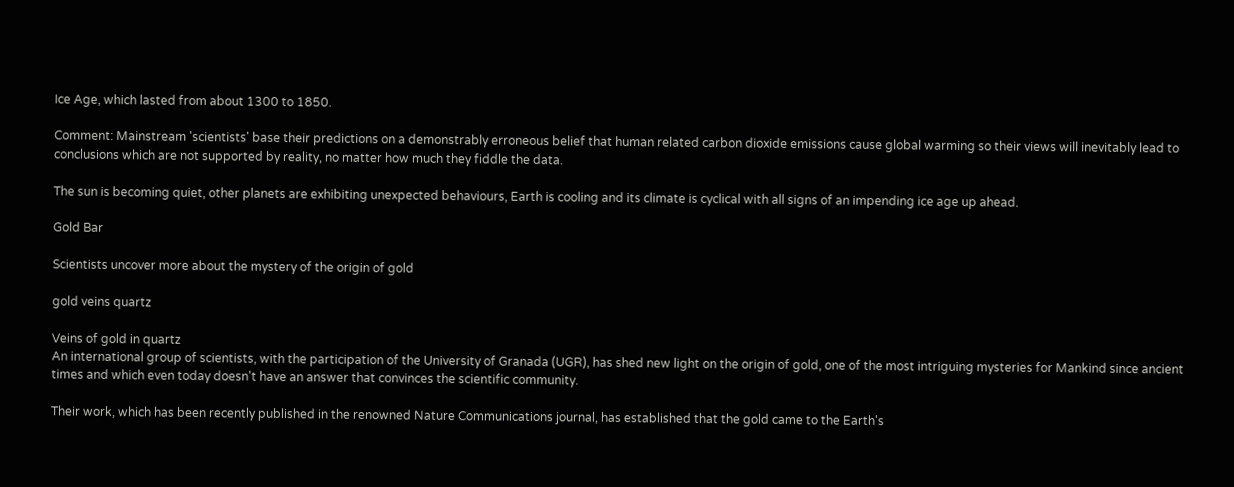Ice Age, which lasted from about 1300 to 1850.

Comment: Mainstream 'scientists' base their predictions on a demonstrably erroneous belief that human related carbon dioxide emissions cause global warming so their views will inevitably lead to conclusions which are not supported by reality, no matter how much they fiddle the data.

The sun is becoming quiet, other planets are exhibiting unexpected behaviours, Earth is cooling and its climate is cyclical with all signs of an impending ice age up ahead.

Gold Bar

Scientists uncover more about the mystery of the origin of gold

gold veins quartz

Veins of gold in quartz
An international group of scientists, with the participation of the University of Granada (UGR), has shed new light on the origin of gold, one of the most intriguing mysteries for Mankind since ancient times and which even today doesn't have an answer that convinces the scientific community.

Their work, which has been recently published in the renowned Nature Communications journal, has established that the gold came to the Earth's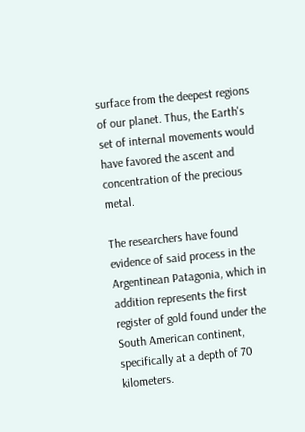surface from the deepest regions of our planet. Thus, the Earth's set of internal movements would have favored the ascent and concentration of the precious metal.

The researchers have found evidence of said process in the Argentinean Patagonia, which in addition represents the first register of gold found under the South American continent, specifically at a depth of 70 kilometers.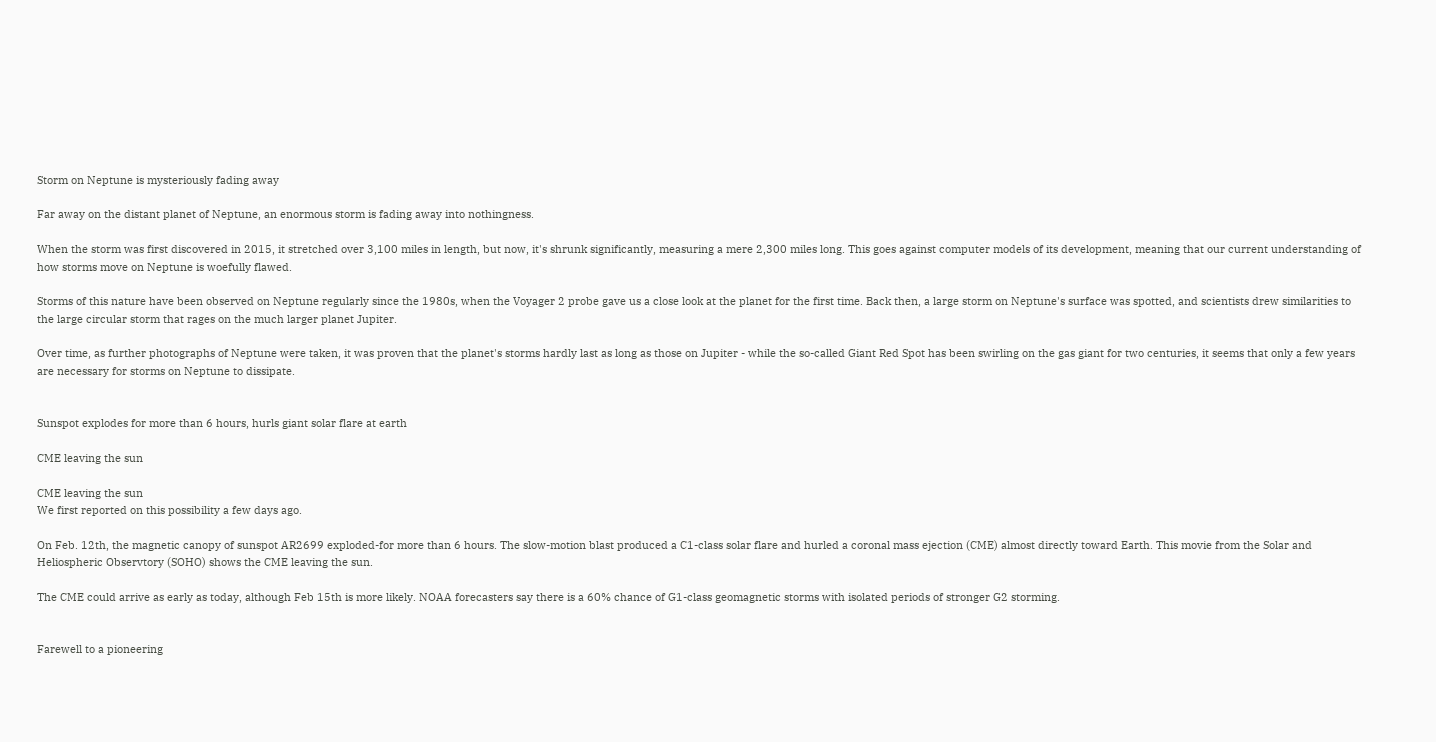Storm on Neptune is mysteriously fading away

Far away on the distant planet of Neptune, an enormous storm is fading away into nothingness.

When the storm was first discovered in 2015, it stretched over 3,100 miles in length, but now, it's shrunk significantly, measuring a mere 2,300 miles long. This goes against computer models of its development, meaning that our current understanding of how storms move on Neptune is woefully flawed.

Storms of this nature have been observed on Neptune regularly since the 1980s, when the Voyager 2 probe gave us a close look at the planet for the first time. Back then, a large storm on Neptune's surface was spotted, and scientists drew similarities to the large circular storm that rages on the much larger planet Jupiter.

Over time, as further photographs of Neptune were taken, it was proven that the planet's storms hardly last as long as those on Jupiter - while the so-called Giant Red Spot has been swirling on the gas giant for two centuries, it seems that only a few years are necessary for storms on Neptune to dissipate.


Sunspot explodes for more than 6 hours, hurls giant solar flare at earth

CME leaving the sun

CME leaving the sun
We first reported on this possibility a few days ago.

On Feb. 12th, the magnetic canopy of sunspot AR2699 exploded-for more than 6 hours. The slow-motion blast produced a C1-class solar flare and hurled a coronal mass ejection (CME) almost directly toward Earth. This movie from the Solar and Heliospheric Observtory (SOHO) shows the CME leaving the sun.

The CME could arrive as early as today, although Feb 15th is more likely. NOAA forecasters say there is a 60% chance of G1-class geomagnetic storms with isolated periods of stronger G2 storming.


Farewell to a pioneering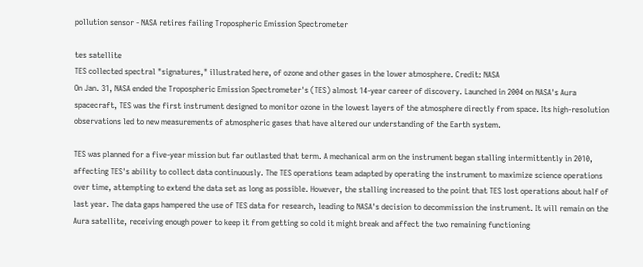pollution sensor - NASA retires failing Tropospheric Emission Spectrometer

tes satellite
TES collected spectral "signatures," illustrated here, of ozone and other gases in the lower atmosphere. Credit: NASA
On Jan. 31, NASA ended the Tropospheric Emission Spectrometer's (TES) almost 14-year career of discovery. Launched in 2004 on NASA's Aura spacecraft, TES was the first instrument designed to monitor ozone in the lowest layers of the atmosphere directly from space. Its high-resolution observations led to new measurements of atmospheric gases that have altered our understanding of the Earth system.

TES was planned for a five-year mission but far outlasted that term. A mechanical arm on the instrument began stalling intermittently in 2010, affecting TES's ability to collect data continuously. The TES operations team adapted by operating the instrument to maximize science operations over time, attempting to extend the data set as long as possible. However, the stalling increased to the point that TES lost operations about half of last year. The data gaps hampered the use of TES data for research, leading to NASA's decision to decommission the instrument. It will remain on the Aura satellite, receiving enough power to keep it from getting so cold it might break and affect the two remaining functioning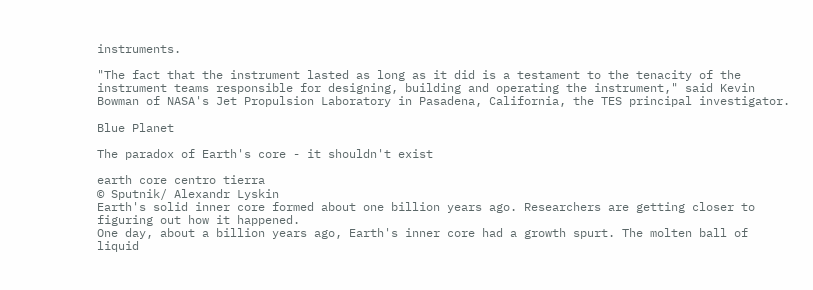instruments.

"The fact that the instrument lasted as long as it did is a testament to the tenacity of the instrument teams responsible for designing, building and operating the instrument," said Kevin Bowman of NASA's Jet Propulsion Laboratory in Pasadena, California, the TES principal investigator.

Blue Planet

The paradox of Earth's core - it shouldn't exist

earth core centro tierra
© Sputnik/ Alexandr Lyskin
Earth's solid inner core formed about one billion years ago. Researchers are getting closer to figuring out how it happened.
One day, about a billion years ago, Earth's inner core had a growth spurt. The molten ball of liquid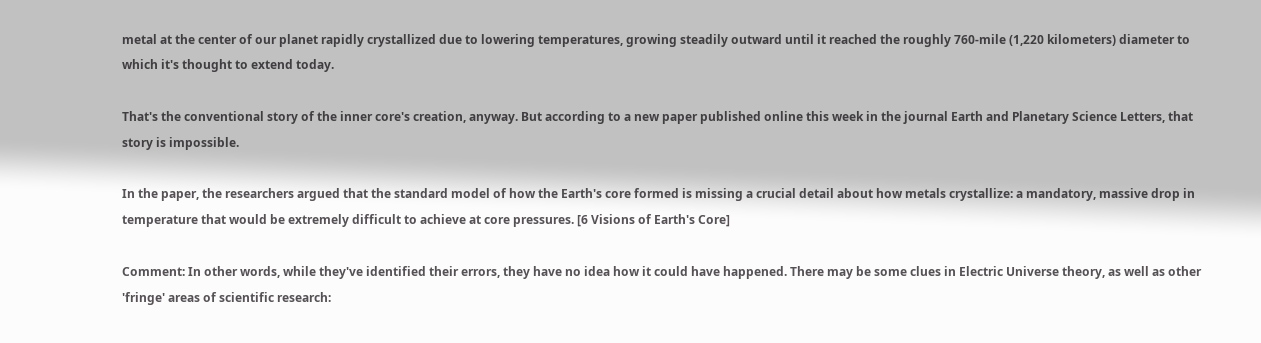metal at the center of our planet rapidly crystallized due to lowering temperatures, growing steadily outward until it reached the roughly 760-mile (1,220 kilometers) diameter to which it's thought to extend today.

That's the conventional story of the inner core's creation, anyway. But according to a new paper published online this week in the journal Earth and Planetary Science Letters, that story is impossible.

In the paper, the researchers argued that the standard model of how the Earth's core formed is missing a crucial detail about how metals crystallize: a mandatory, massive drop in temperature that would be extremely difficult to achieve at core pressures. [6 Visions of Earth's Core]

Comment: In other words, while they've identified their errors, they have no idea how it could have happened. There may be some clues in Electric Universe theory, as well as other 'fringe' areas of scientific research: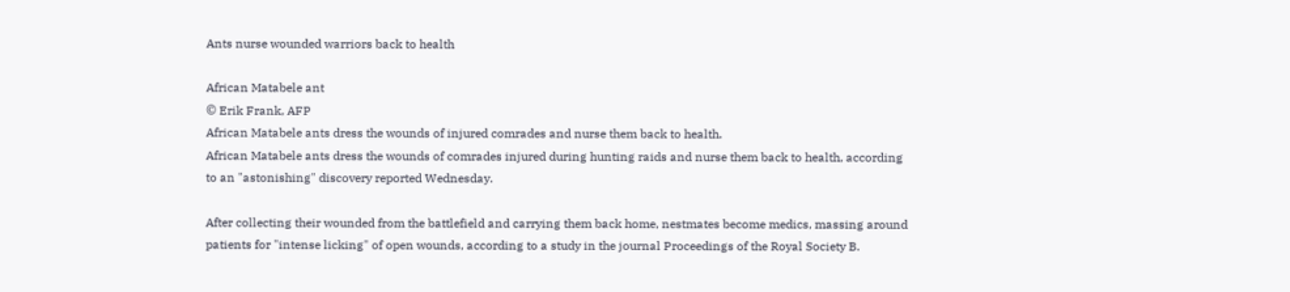Ants nurse wounded warriors back to health

African Matabele ant
© Erik Frank, AFP
African Matabele ants dress the wounds of injured comrades and nurse them back to health.
African Matabele ants dress the wounds of comrades injured during hunting raids and nurse them back to health, according to an "astonishing" discovery reported Wednesday.

After collecting their wounded from the battlefield and carrying them back home, nestmates become medics, massing around patients for "intense licking" of open wounds, according to a study in the journal Proceedings of the Royal Society B.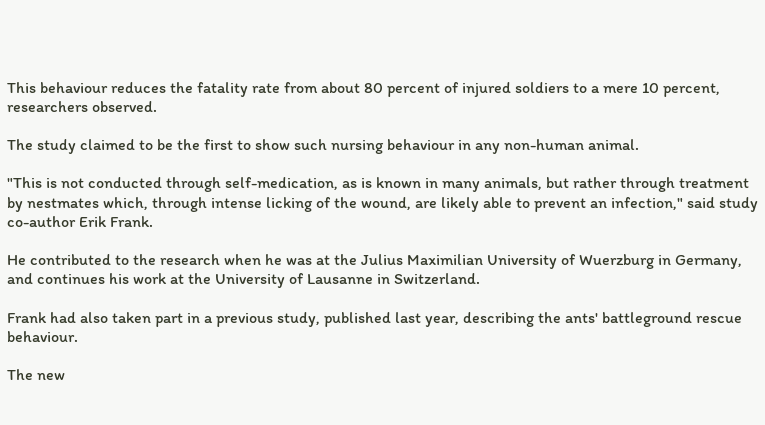This behaviour reduces the fatality rate from about 80 percent of injured soldiers to a mere 10 percent, researchers observed.

The study claimed to be the first to show such nursing behaviour in any non-human animal.

"This is not conducted through self-medication, as is known in many animals, but rather through treatment by nestmates which, through intense licking of the wound, are likely able to prevent an infection," said study co-author Erik Frank.

He contributed to the research when he was at the Julius Maximilian University of Wuerzburg in Germany, and continues his work at the University of Lausanne in Switzerland.

Frank had also taken part in a previous study, published last year, describing the ants' battleground rescue behaviour.

The new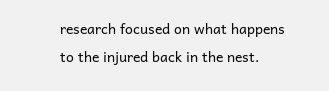research focused on what happens to the injured back in the nest.